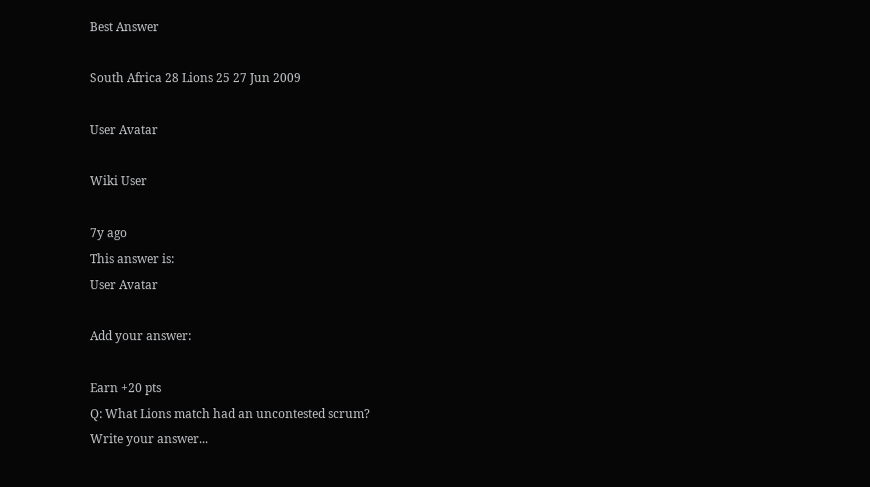Best Answer

South Africa 28 Lions 25 27 Jun 2009

User Avatar

Wiki User

7y ago
This answer is:
User Avatar

Add your answer:

Earn +20 pts
Q: What Lions match had an uncontested scrum?
Write your answer...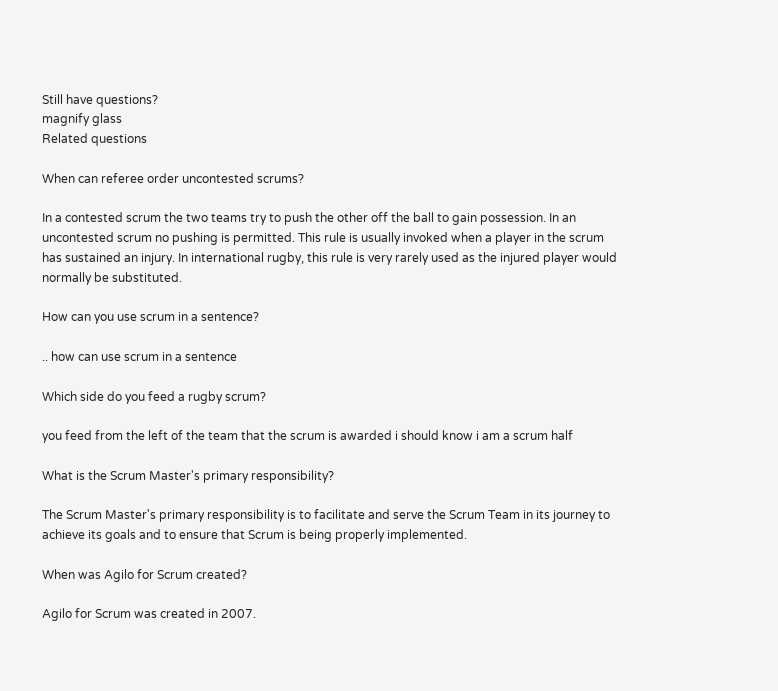Still have questions?
magnify glass
Related questions

When can referee order uncontested scrums?

In a contested scrum the two teams try to push the other off the ball to gain possession. In an uncontested scrum no pushing is permitted. This rule is usually invoked when a player in the scrum has sustained an injury. In international rugby, this rule is very rarely used as the injured player would normally be substituted.

How can you use scrum in a sentence?

.. how can use scrum in a sentence

Which side do you feed a rugby scrum?

you feed from the left of the team that the scrum is awarded i should know i am a scrum half

What is the Scrum Master's primary responsibility?

The Scrum Master's primary responsibility is to facilitate and serve the Scrum Team in its journey to achieve its goals and to ensure that Scrum is being properly implemented.

When was Agilo for Scrum created?

Agilo for Scrum was created in 2007.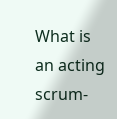What is an acting scrum-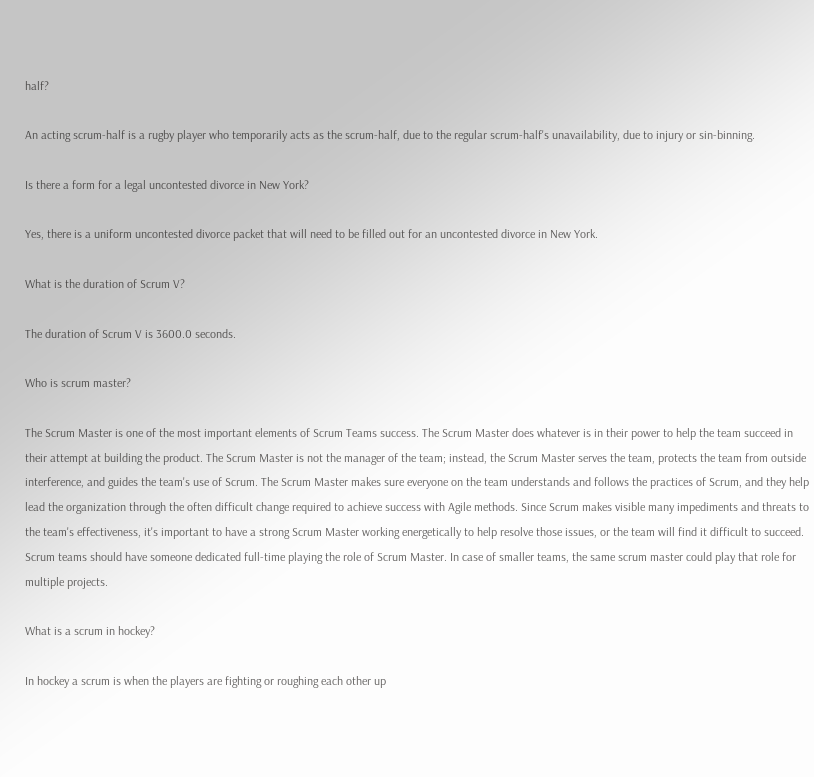half?

An acting scrum-half is a rugby player who temporarily acts as the scrum-half, due to the regular scrum-half's unavailability, due to injury or sin-binning.

Is there a form for a legal uncontested divorce in New York?

Yes, there is a uniform uncontested divorce packet that will need to be filled out for an uncontested divorce in New York.

What is the duration of Scrum V?

The duration of Scrum V is 3600.0 seconds.

Who is scrum master?

The Scrum Master is one of the most important elements of Scrum Teams success. The Scrum Master does whatever is in their power to help the team succeed in their attempt at building the product. The Scrum Master is not the manager of the team; instead, the Scrum Master serves the team, protects the team from outside interference, and guides the team's use of Scrum. The Scrum Master makes sure everyone on the team understands and follows the practices of Scrum, and they help lead the organization through the often difficult change required to achieve success with Agile methods. Since Scrum makes visible many impediments and threats to the team's effectiveness, it's important to have a strong Scrum Master working energetically to help resolve those issues, or the team will find it difficult to succeed. Scrum teams should have someone dedicated full-time playing the role of Scrum Master. In case of smaller teams, the same scrum master could play that role for multiple projects.

What is a scrum in hockey?

In hockey a scrum is when the players are fighting or roughing each other up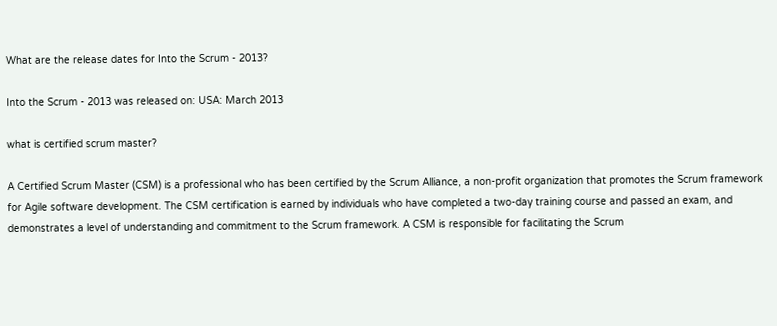What are the release dates for Into the Scrum - 2013?

Into the Scrum - 2013 was released on: USA: March 2013

what is certified scrum master?

A Certified Scrum Master (CSM) is a professional who has been certified by the Scrum Alliance, a non-profit organization that promotes the Scrum framework for Agile software development. The CSM certification is earned by individuals who have completed a two-day training course and passed an exam, and demonstrates a level of understanding and commitment to the Scrum framework. A CSM is responsible for facilitating the Scrum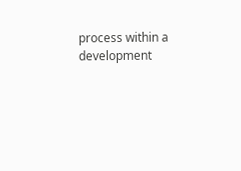process within a development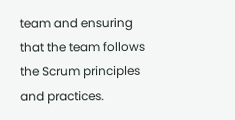team and ensuring that the team follows the Scrum principles and practices.